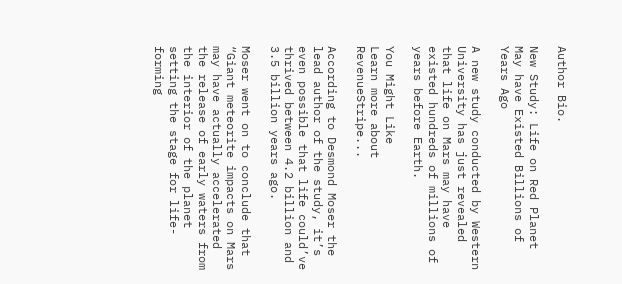Author Bio.

New Study: Life on Red Planet May have Existed Billions of Years Ago

A new study conducted by Western University has just revealed that life on Mars may have existed hundreds of millions of years before Earth.

You Might Like
Learn more about RevenueStripe...

According to Desmond Moser the lead author of the study, it’s even possible that life could’ve thrived between 4.2 billion and 3.5 billion years ago.

Moser went on to conclude that “Giant meteorite impacts on Mars may have actually accelerated the release of early waters from the interior of the planet setting the stage for life-forming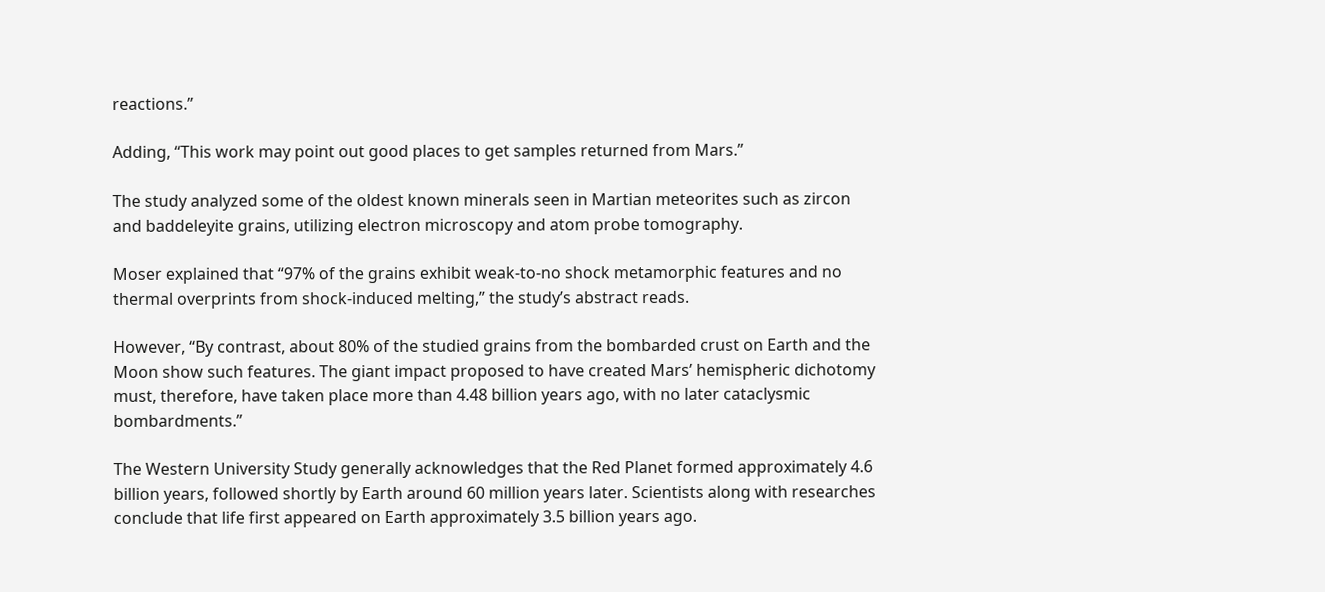reactions.”

Adding, “This work may point out good places to get samples returned from Mars.”

The study analyzed some of the oldest known minerals seen in Martian meteorites such as zircon and baddeleyite grains, utilizing electron microscopy and atom probe tomography.

Moser explained that “97% of the grains exhibit weak-to-no shock metamorphic features and no thermal overprints from shock-induced melting,” the study’s abstract reads.

However, “By contrast, about 80% of the studied grains from the bombarded crust on Earth and the Moon show such features. The giant impact proposed to have created Mars’ hemispheric dichotomy must, therefore, have taken place more than 4.48 billion years ago, with no later cataclysmic bombardments.”

The Western University Study generally acknowledges that the Red Planet formed approximately 4.6 billion years, followed shortly by Earth around 60 million years later. Scientists along with researches conclude that life first appeared on Earth approximately 3.5 billion years ago.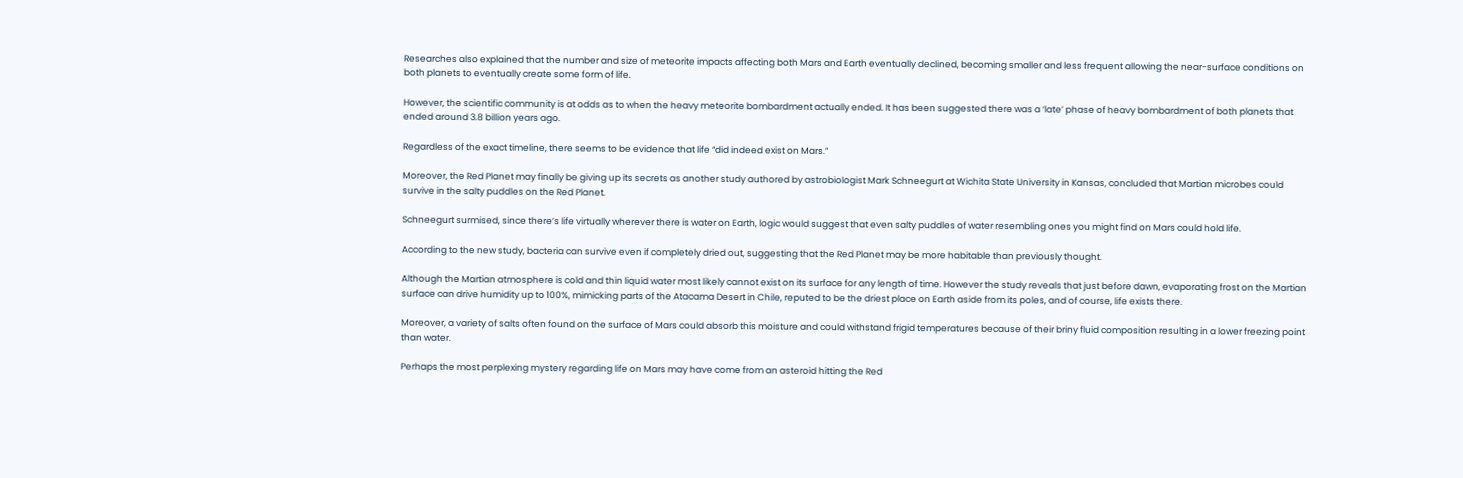Researches also explained that the number and size of meteorite impacts affecting both Mars and Earth eventually declined, becoming smaller and less frequent allowing the near-surface conditions on both planets to eventually create some form of life.

However, the scientific community is at odds as to when the heavy meteorite bombardment actually ended. It has been suggested there was a ‘late’ phase of heavy bombardment of both planets that ended around 3.8 billion years ago.

Regardless of the exact timeline, there seems to be evidence that life “did indeed exist on Mars.”

Moreover, the Red Planet may finally be giving up its secrets as another study authored by astrobiologist Mark Schneegurt at Wichita State University in Kansas, concluded that Martian microbes could survive in the salty puddles on the Red Planet.

Schneegurt surmised, since there’s life virtually wherever there is water on Earth, logic would suggest that even salty puddles of water resembling ones you might find on Mars could hold life.

According to the new study, bacteria can survive even if completely dried out, suggesting that the Red Planet may be more habitable than previously thought.

Although the Martian atmosphere is cold and thin liquid water most likely cannot exist on its surface for any length of time. However the study reveals that just before dawn, evaporating frost on the Martian surface can drive humidity up to 100%, mimicking parts of the Atacama Desert in Chile, reputed to be the driest place on Earth aside from its poles, and of course, life exists there.

Moreover, a variety of salts often found on the surface of Mars could absorb this moisture and could withstand frigid temperatures because of their briny fluid composition resulting in a lower freezing point than water.

Perhaps the most perplexing mystery regarding life on Mars may have come from an asteroid hitting the Red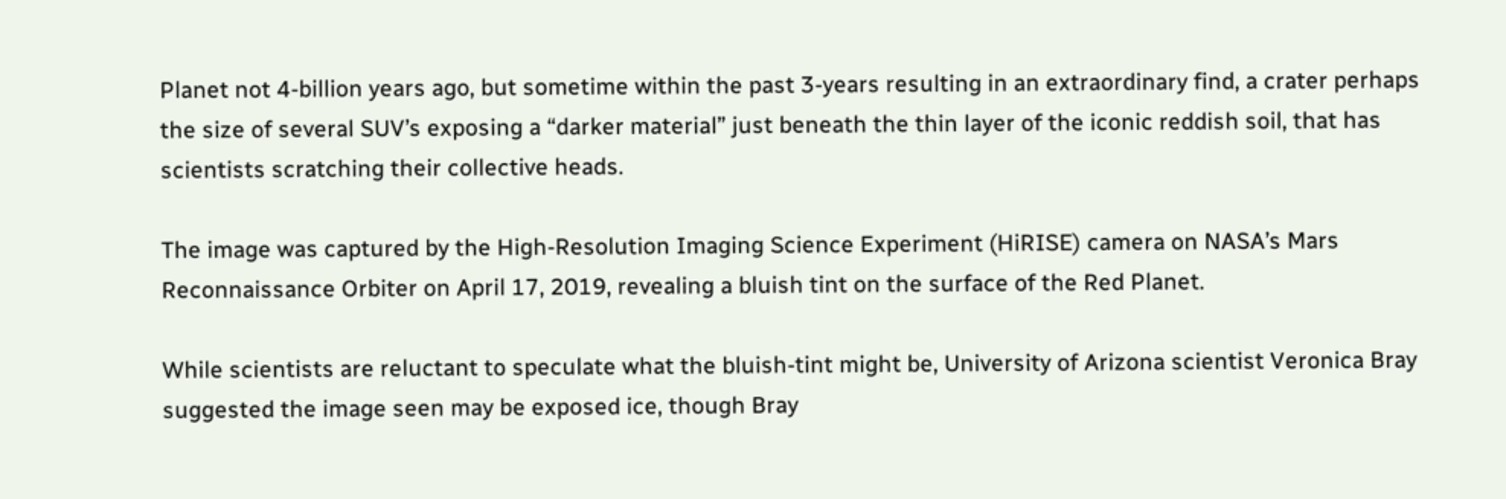Planet not 4-billion years ago, but sometime within the past 3-years resulting in an extraordinary find, a crater perhaps the size of several SUV’s exposing a “darker material” just beneath the thin layer of the iconic reddish soil, that has scientists scratching their collective heads.

The image was captured by the High-Resolution Imaging Science Experiment (HiRISE) camera on NASA’s Mars Reconnaissance Orbiter on April 17, 2019, revealing a bluish tint on the surface of the Red Planet.

While scientists are reluctant to speculate what the bluish-tint might be, University of Arizona scientist Veronica Bray suggested the image seen may be exposed ice, though Bray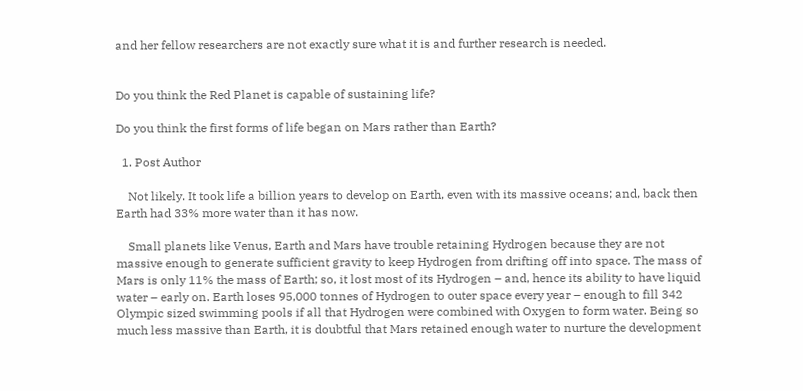and her fellow researchers are not exactly sure what it is and further research is needed.


Do you think the Red Planet is capable of sustaining life?

Do you think the first forms of life began on Mars rather than Earth?

  1. Post Author

    Not likely. It took life a billion years to develop on Earth, even with its massive oceans; and, back then Earth had 33% more water than it has now.

    Small planets like Venus, Earth and Mars have trouble retaining Hydrogen because they are not massive enough to generate sufficient gravity to keep Hydrogen from drifting off into space. The mass of Mars is only 11% the mass of Earth; so, it lost most of its Hydrogen – and, hence its ability to have liquid water – early on. Earth loses 95,000 tonnes of Hydrogen to outer space every year – enough to fill 342 Olympic sized swimming pools if all that Hydrogen were combined with Oxygen to form water. Being so much less massive than Earth, it is doubtful that Mars retained enough water to nurture the development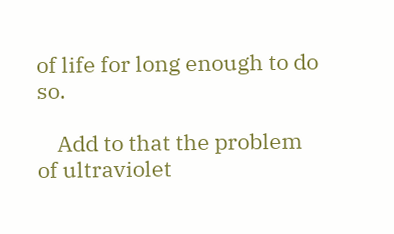of life for long enough to do so.

    Add to that the problem of ultraviolet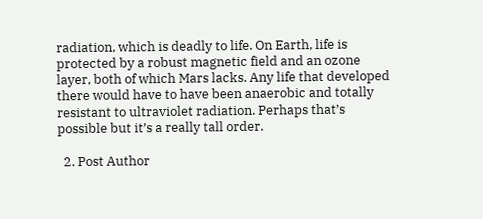radiation, which is deadly to life. On Earth, life is protected by a robust magnetic field and an ozone layer, both of which Mars lacks. Any life that developed there would have to have been anaerobic and totally resistant to ultraviolet radiation. Perhaps that’s possible but it’s a really tall order.

  2. Post Author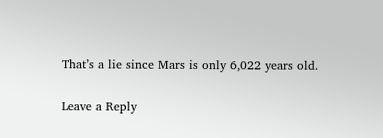That’s a lie since Mars is only 6,022 years old.

Leave a Reply